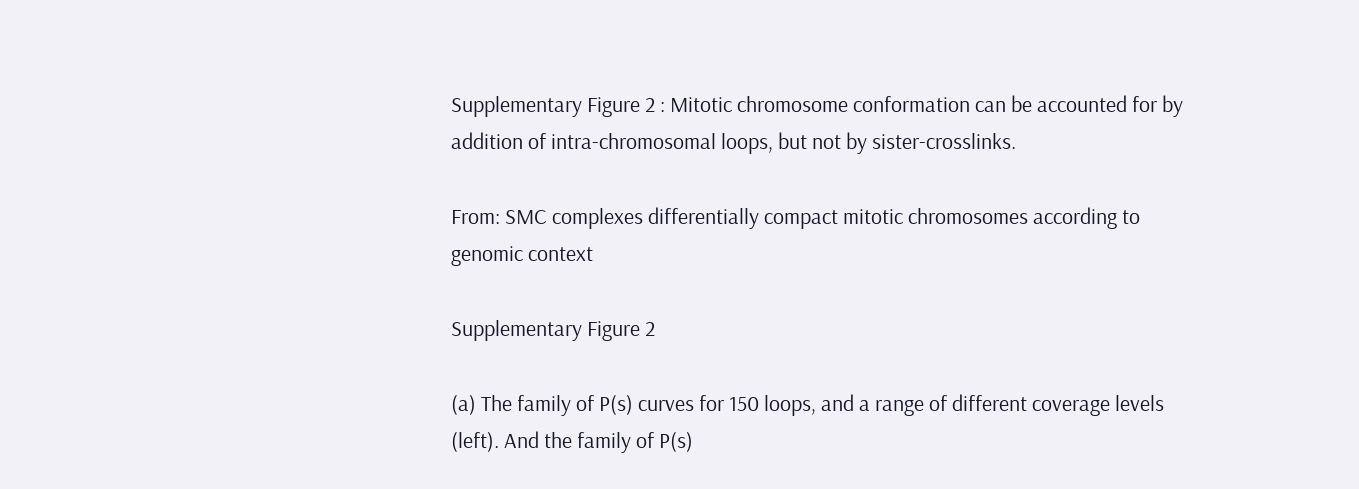Supplementary Figure 2 : Mitotic chromosome conformation can be accounted for by addition of intra-chromosomal loops, but not by sister-crosslinks.

From: SMC complexes differentially compact mitotic chromosomes according to genomic context

Supplementary Figure 2

(a) The family of P(s) curves for 150 loops, and a range of different coverage levels (left). And the family of P(s)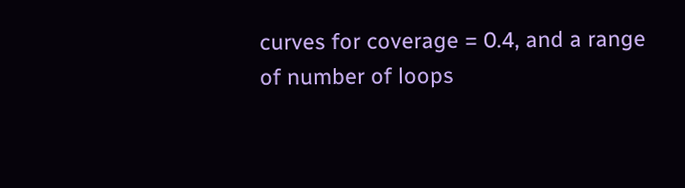curves for coverage = 0.4, and a range of number of loops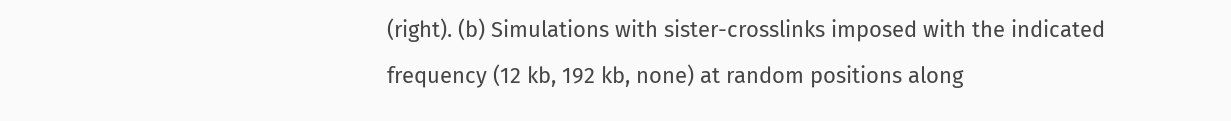(right). (b) Simulations with sister-crosslinks imposed with the indicated frequency (12 kb, 192 kb, none) at random positions along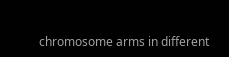chromosome arms in different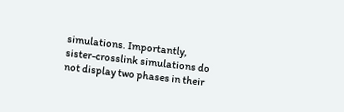simulations. Importantly, sister-crosslink simulations do not display two phases in their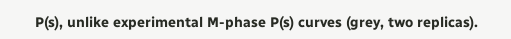P(s), unlike experimental M-phase P(s) curves (grey, two replicas).